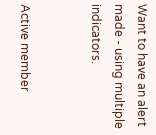Want to have an alert made - using multiple indicators.


Active member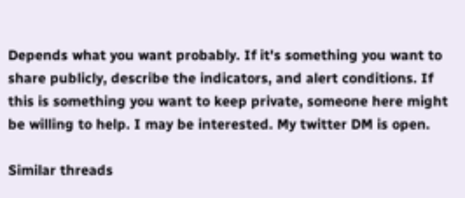Depends what you want probably. If it's something you want to share publicly, describe the indicators, and alert conditions. If this is something you want to keep private, someone here might be willing to help. I may be interested. My twitter DM is open.

Similar threads